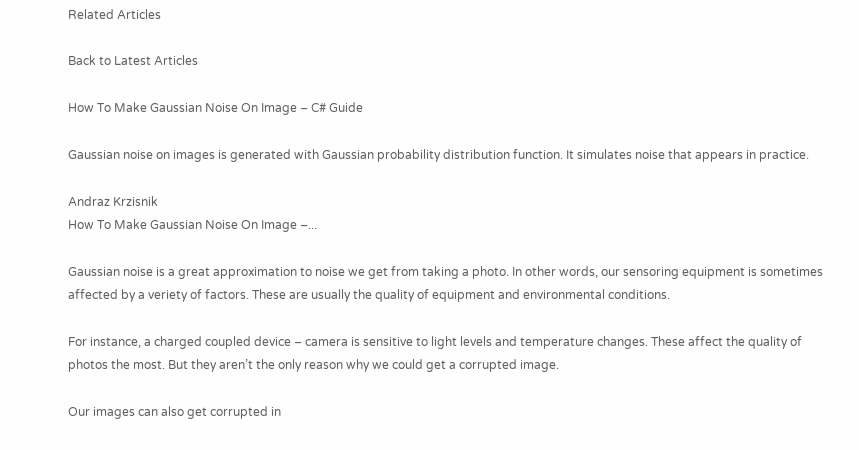Related Articles

Back to Latest Articles

How To Make Gaussian Noise On Image – C# Guide

Gaussian noise on images is generated with Gaussian probability distribution function. It simulates noise that appears in practice.

Andraz Krzisnik
How To Make Gaussian Noise On Image –...

Gaussian noise is a great approximation to noise we get from taking a photo. In other words, our sensoring equipment is sometimes affected by a veriety of factors. These are usually the quality of equipment and environmental conditions.

For instance, a charged coupled device – camera is sensitive to light levels and temperature changes. These affect the quality of photos the most. But they aren’t the only reason why we could get a corrupted image.

Our images can also get corrupted in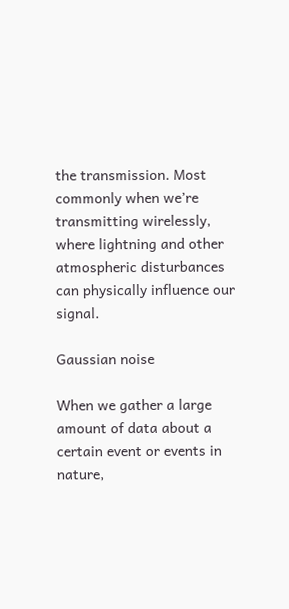the transmission. Most commonly when we’re transmitting wirelessly, where lightning and other atmospheric disturbances can physically influence our signal.

Gaussian noise

When we gather a large amount of data about a certain event or events in nature,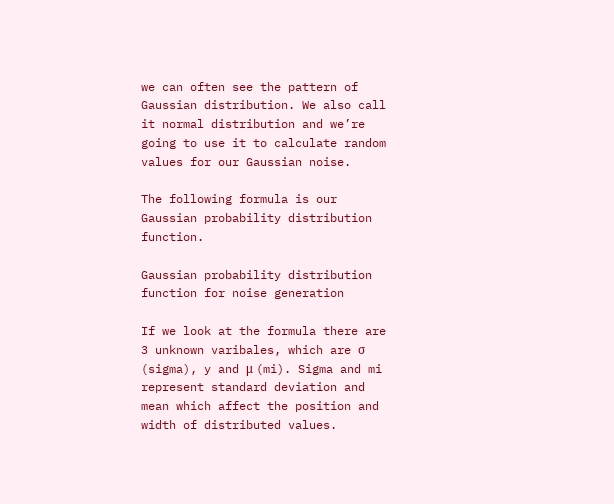we can often see the pattern of Gaussian distribution. We also call it normal distribution and we’re going to use it to calculate random values for our Gaussian noise.

The following formula is our Gaussian probability distribution function.

Gaussian probability distribution function for noise generation

If we look at the formula there are 3 unknown varibales, which are σ (sigma), y and μ (mi). Sigma and mi represent standard deviation and mean which affect the position and width of distributed values.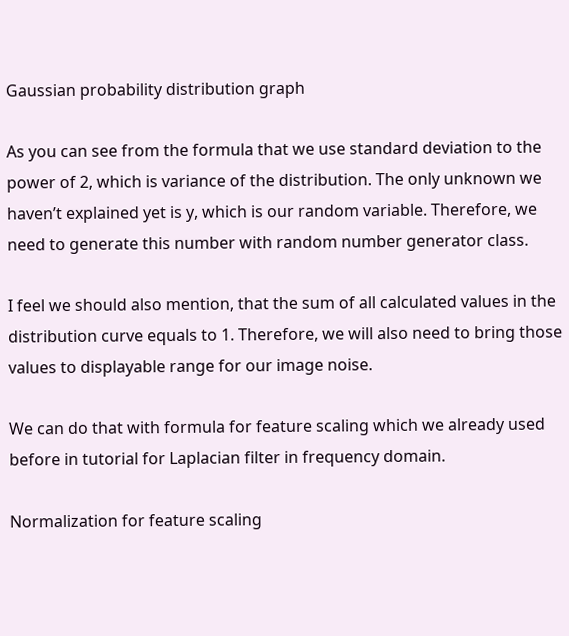Gaussian probability distribution graph

As you can see from the formula that we use standard deviation to the power of 2, which is variance of the distribution. The only unknown we haven’t explained yet is y, which is our random variable. Therefore, we need to generate this number with random number generator class.

I feel we should also mention, that the sum of all calculated values in the distribution curve equals to 1. Therefore, we will also need to bring those values to displayable range for our image noise.

We can do that with formula for feature scaling which we already used before in tutorial for Laplacian filter in frequency domain.

Normalization for feature scaling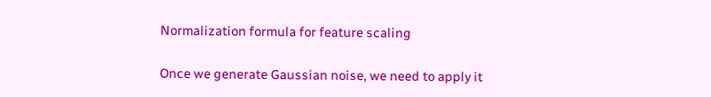Normalization formula for feature scaling

Once we generate Gaussian noise, we need to apply it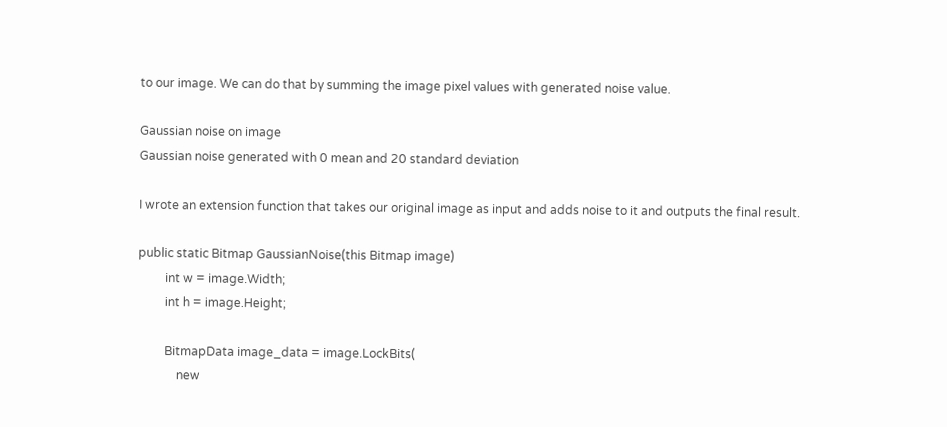to our image. We can do that by summing the image pixel values with generated noise value.

Gaussian noise on image
Gaussian noise generated with 0 mean and 20 standard deviation

I wrote an extension function that takes our original image as input and adds noise to it and outputs the final result.

public static Bitmap GaussianNoise(this Bitmap image)
         int w = image.Width;
         int h = image.Height;

         BitmapData image_data = image.LockBits(
             new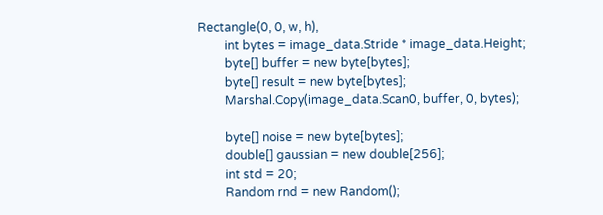Rectangle(0, 0, w, h),
         int bytes = image_data.Stride * image_data.Height;
         byte[] buffer = new byte[bytes];
         byte[] result = new byte[bytes];
         Marshal.Copy(image_data.Scan0, buffer, 0, bytes);

         byte[] noise = new byte[bytes];
         double[] gaussian = new double[256];
         int std = 20;
         Random rnd = new Random();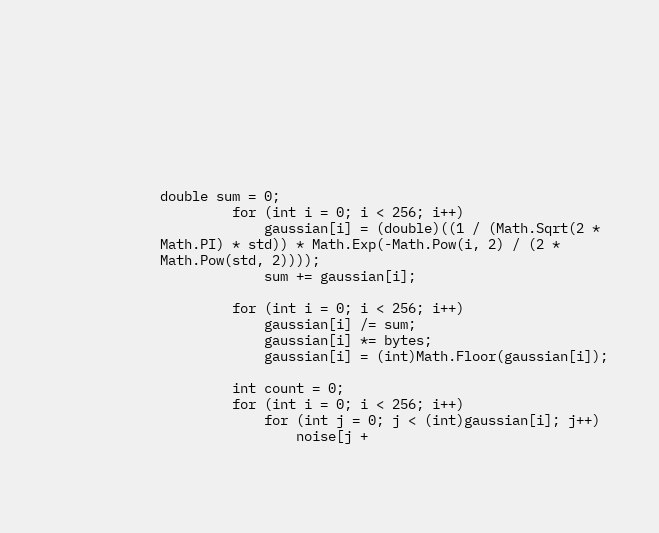double sum = 0;
         for (int i = 0; i < 256; i++)
             gaussian[i] = (double)((1 / (Math.Sqrt(2 * Math.PI) * std)) * Math.Exp(-Math.Pow(i, 2) / (2 * Math.Pow(std, 2))));
             sum += gaussian[i];

         for (int i = 0; i < 256; i++)
             gaussian[i] /= sum;
             gaussian[i] *= bytes;
             gaussian[i] = (int)Math.Floor(gaussian[i]);

         int count = 0;
         for (int i = 0; i < 256; i++)
             for (int j = 0; j < (int)gaussian[i]; j++)
                 noise[j +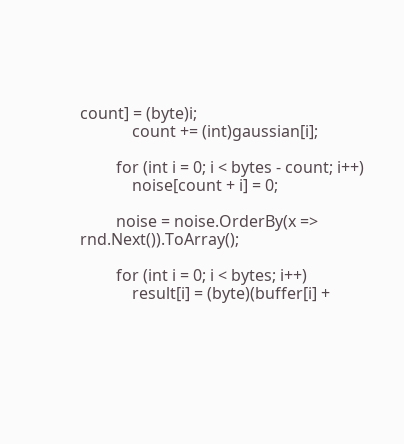count] = (byte)i;
             count += (int)gaussian[i];

         for (int i = 0; i < bytes - count; i++)
             noise[count + i] = 0;

         noise = noise.OrderBy(x => rnd.Next()).ToArray();

         for (int i = 0; i < bytes; i++)
             result[i] = (byte)(buffer[i] +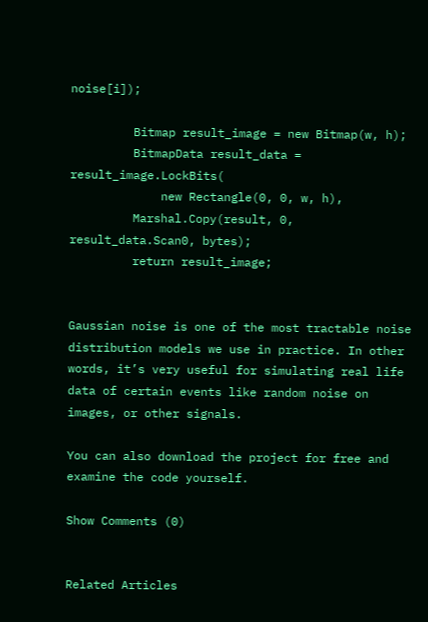noise[i]);

         Bitmap result_image = new Bitmap(w, h);
         BitmapData result_data = result_image.LockBits(
             new Rectangle(0, 0, w, h),
         Marshal.Copy(result, 0, result_data.Scan0, bytes);
         return result_image;


Gaussian noise is one of the most tractable noise distribution models we use in practice. In other words, it’s very useful for simulating real life data of certain events like random noise on images, or other signals.

You can also download the project for free and examine the code yourself.

Show Comments (0)


Related Articles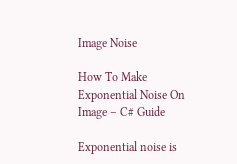Image Noise

How To Make Exponential Noise On Image – C# Guide

Exponential noise is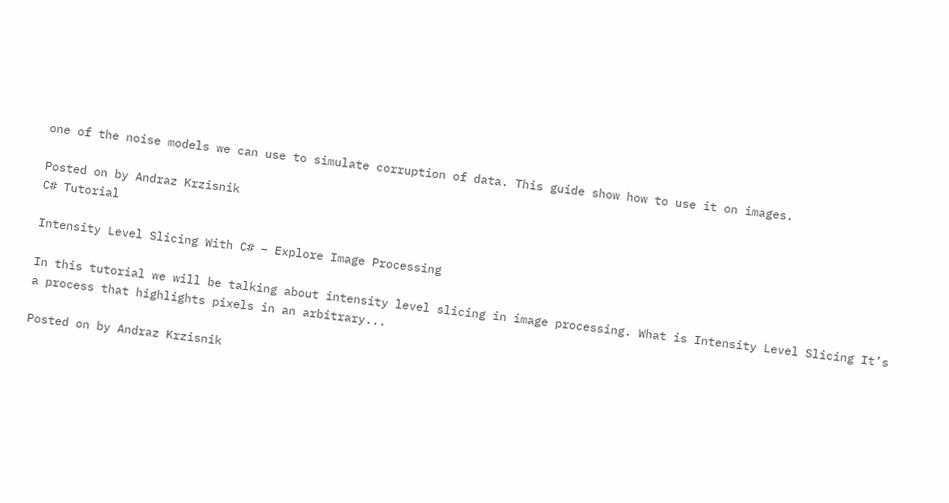one of the noise models we can use to simulate corruption of data. This guide show how to use it on images.

Posted on by Andraz Krzisnik
C# Tutorial

Intensity Level Slicing With C# – Explore Image Processing

In this tutorial we will be talking about intensity level slicing in image processing. What is Intensity Level Slicing It’s a process that highlights pixels in an arbitrary...

Posted on by Andraz Krzisnik